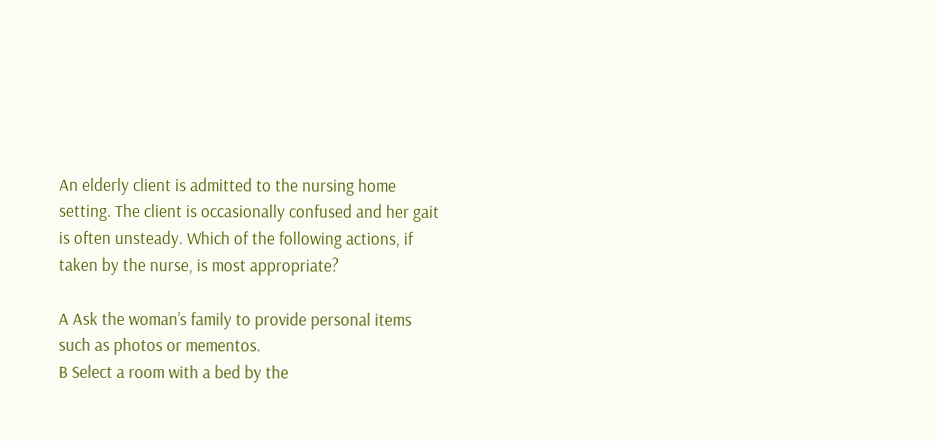An elderly client is admitted to the nursing home setting. The client is occasionally confused and her gait is often unsteady. Which of the following actions, if taken by the nurse, is most appropriate?

A Ask the woman’s family to provide personal items such as photos or mementos.
B Select a room with a bed by the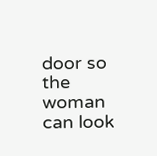door so the woman can look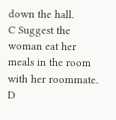down the hall.
C Suggest the woman eat her meals in the room with her roommate.
D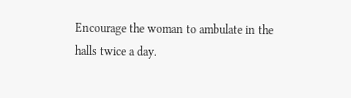Encourage the woman to ambulate in the halls twice a day.